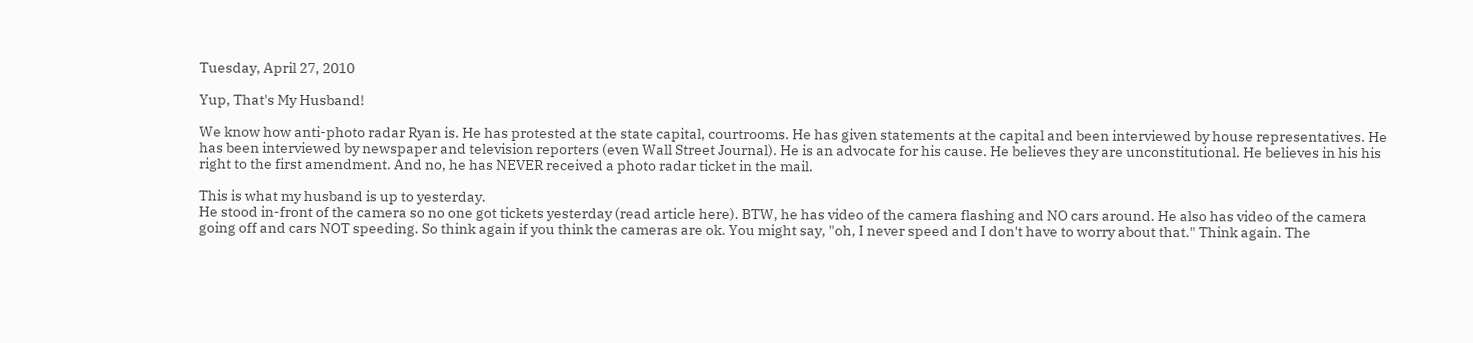Tuesday, April 27, 2010

Yup, That's My Husband!

We know how anti-photo radar Ryan is. He has protested at the state capital, courtrooms. He has given statements at the capital and been interviewed by house representatives. He has been interviewed by newspaper and television reporters (even Wall Street Journal). He is an advocate for his cause. He believes they are unconstitutional. He believes in his his right to the first amendment. And no, he has NEVER received a photo radar ticket in the mail.

This is what my husband is up to yesterday.
He stood in-front of the camera so no one got tickets yesterday (read article here). BTW, he has video of the camera flashing and NO cars around. He also has video of the camera going off and cars NOT speeding. So think again if you think the cameras are ok. You might say, "oh, I never speed and I don't have to worry about that." Think again. The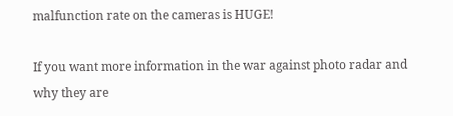malfunction rate on the cameras is HUGE!

If you want more information in the war against photo radar and why they are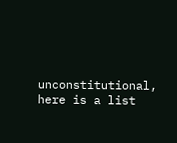unconstitutional, here is a list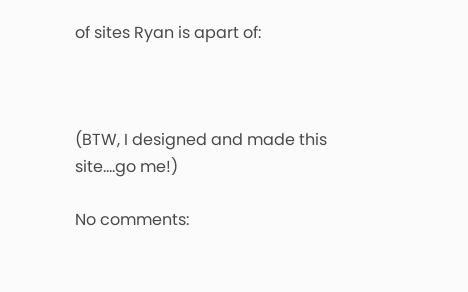of sites Ryan is apart of:



(BTW, I designed and made this site....go me!)

No comments: